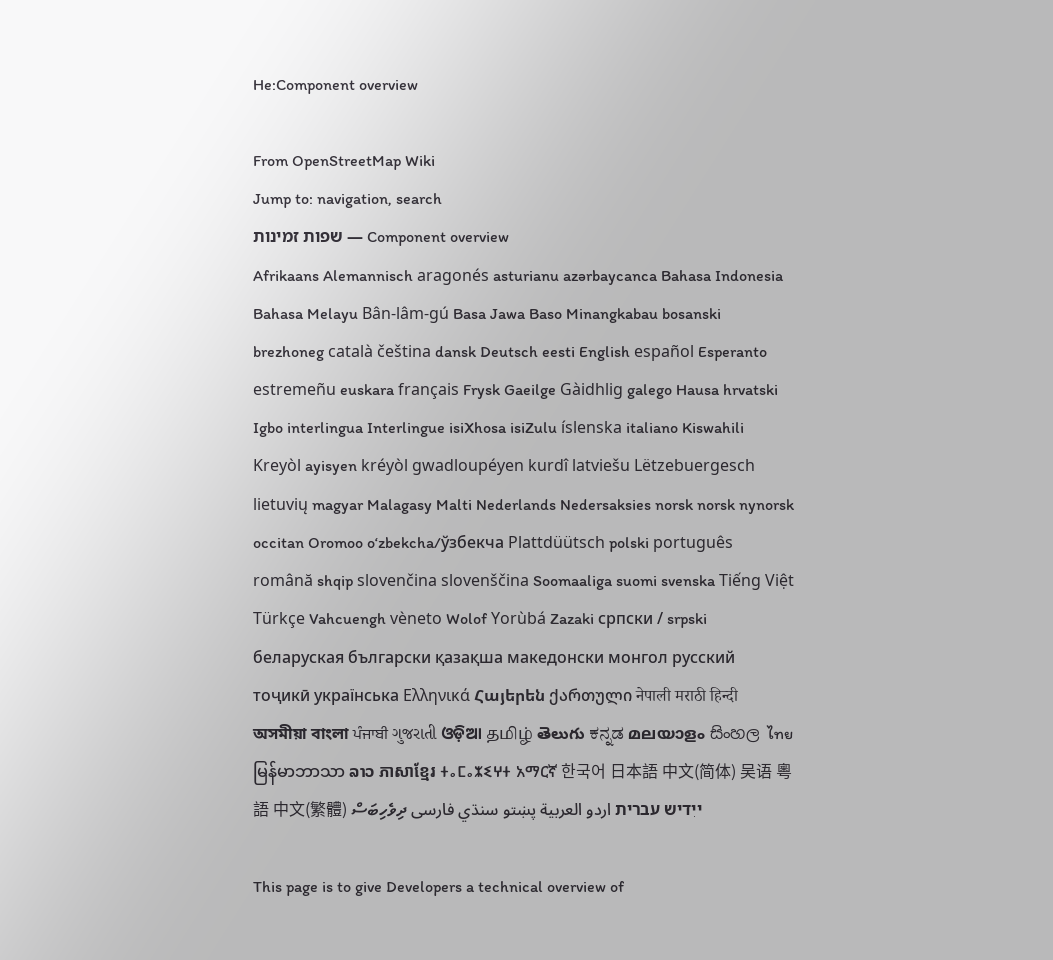He:Component overview

From OpenStreetMap Wiki
Jump to: navigation, search
שפות זמינות — Component overview
Afrikaans Alemannisch aragonés asturianu azərbaycanca Bahasa Indonesia Bahasa Melayu Bân-lâm-gú Basa Jawa Baso Minangkabau bosanski brezhoneg català čeština dansk Deutsch eesti English español Esperanto estremeñu euskara français Frysk Gaeilge Gàidhlig galego Hausa hrvatski Igbo interlingua Interlingue isiXhosa isiZulu íslenska italiano Kiswahili Kreyòl ayisyen kréyòl gwadloupéyen kurdî latviešu Lëtzebuergesch lietuvių magyar Malagasy Malti Nederlands Nedersaksies norsk norsk nynorsk occitan Oromoo oʻzbekcha/ўзбекча Plattdüütsch polski português română shqip slovenčina slovenščina Soomaaliga suomi svenska Tiếng Việt Türkçe Vahcuengh vèneto Wolof Yorùbá Zazaki српски / srpski беларуская български қазақша македонски монгол русский тоҷикӣ українська Ελληνικά Հայերեն ქართული नेपाली मराठी हिन्दी অসমীয়া বাংলা ਪੰਜਾਬੀ ગુજરાતી ଓଡ଼ିଆ தமிழ் తెలుగు ಕನ್ನಡ മലയാളം සිංහල ไทย မြန်မာဘာသာ ລາວ ភាសាខ្មែរ ⵜⴰⵎⴰⵣⵉⵖⵜ አማርኛ 한국어 日本語 中文(简体) 吴语 粵語 中文(繁體) ייִדיש עברית اردو العربية پښتو سنڌي فارسی ދިވެހިބަސް

This page is to give Developers a technical overview of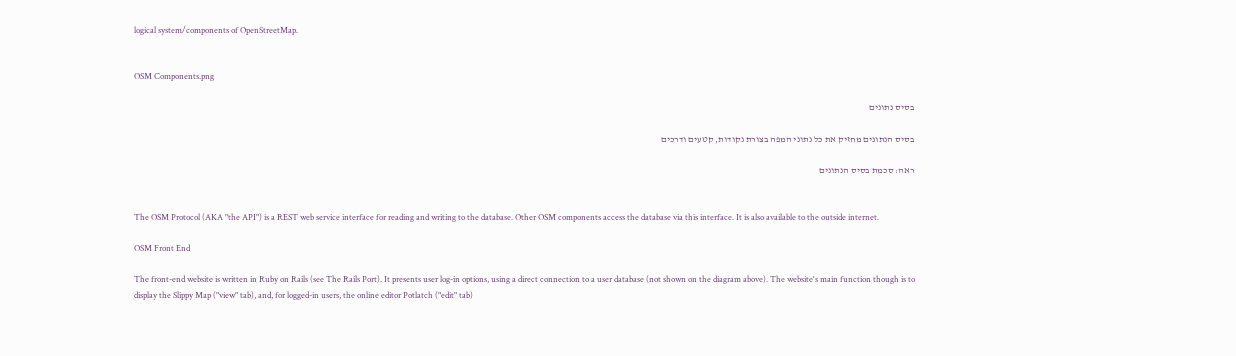logical system/components of OpenStreetMap.


OSM Components.png

בסיס נתונים

בסיס הנתונים מחזיק את כל נתוני המפה בצורת נקודות, קטעים ודרכים

ראה: סכמת בסיס הנתונים


The OSM Protocol (AKA "the API") is a REST web service interface for reading and writing to the database. Other OSM components access the database via this interface. It is also available to the outside internet.

OSM Front End

The front-end website is written in Ruby on Rails (see The Rails Port). It presents user log-in options, using a direct connection to a user database (not shown on the diagram above). The website's main function though is to display the Slippy Map ("view" tab), and, for logged-in users, the online editor Potlatch ("edit" tab)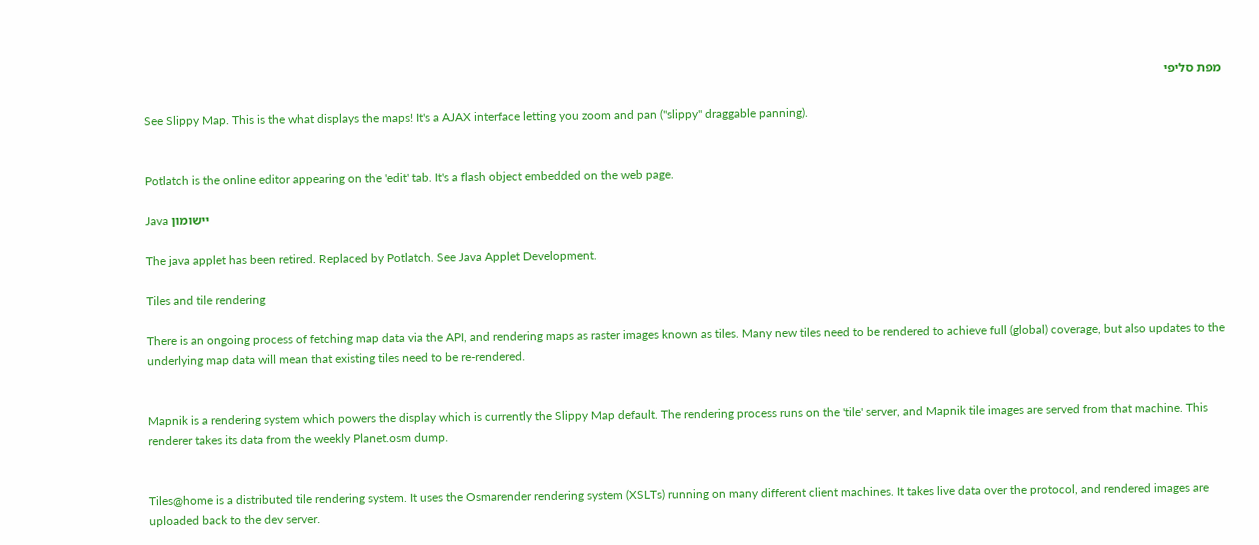מפת סליפי

See Slippy Map. This is the what displays the maps! It's a AJAX interface letting you zoom and pan ("slippy" draggable panning).


Potlatch is the online editor appearing on the 'edit' tab. It's a flash object embedded on the web page.

Java יישומון

The java applet has been retired. Replaced by Potlatch. See Java Applet Development.

Tiles and tile rendering

There is an ongoing process of fetching map data via the API, and rendering maps as raster images known as tiles. Many new tiles need to be rendered to achieve full (global) coverage, but also updates to the underlying map data will mean that existing tiles need to be re-rendered.


Mapnik is a rendering system which powers the display which is currently the Slippy Map default. The rendering process runs on the 'tile' server, and Mapnik tile images are served from that machine. This renderer takes its data from the weekly Planet.osm dump.


Tiles@home is a distributed tile rendering system. It uses the Osmarender rendering system (XSLTs) running on many different client machines. It takes live data over the protocol, and rendered images are uploaded back to the dev server.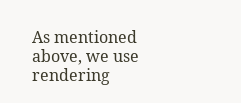As mentioned above, we use rendering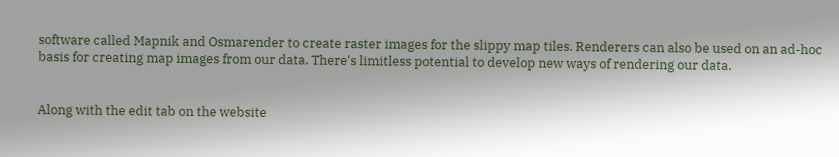software called Mapnik and Osmarender to create raster images for the slippy map tiles. Renderers can also be used on an ad-hoc basis for creating map images from our data. There's limitless potential to develop new ways of rendering our data.


Along with the edit tab on the website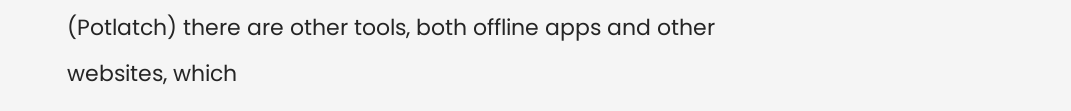(Potlatch) there are other tools, both offline apps and other websites, which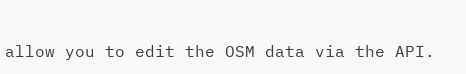allow you to edit the OSM data via the API.